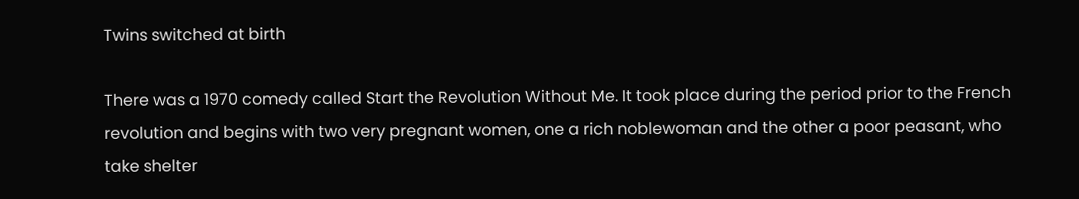Twins switched at birth

There was a 1970 comedy called Start the Revolution Without Me. It took place during the period prior to the French revolution and begins with two very pregnant women, one a rich noblewoman and the other a poor peasant, who take shelter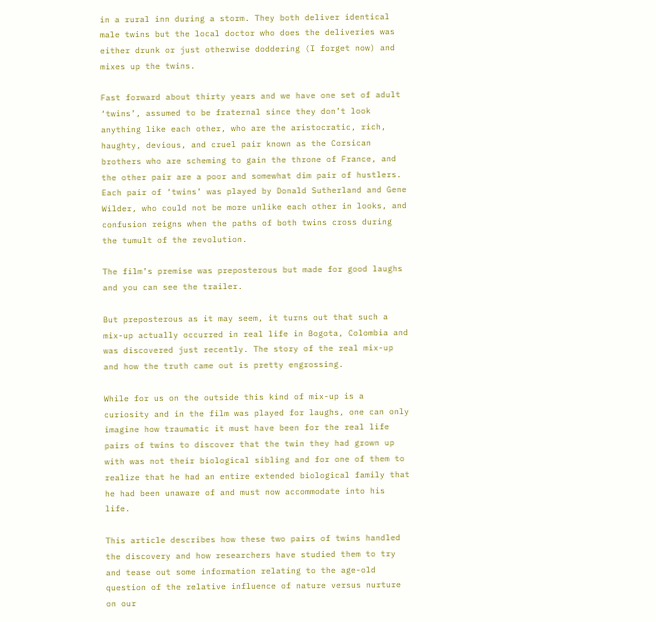in a rural inn during a storm. They both deliver identical male twins but the local doctor who does the deliveries was either drunk or just otherwise doddering (I forget now) and mixes up the twins.

Fast forward about thirty years and we have one set of adult ‘twins’, assumed to be fraternal since they don’t look anything like each other, who are the aristocratic, rich, haughty, devious, and cruel pair known as the Corsican brothers who are scheming to gain the throne of France, and the other pair are a poor and somewhat dim pair of hustlers. Each pair of ‘twins’ was played by Donald Sutherland and Gene Wilder, who could not be more unlike each other in looks, and confusion reigns when the paths of both twins cross during the tumult of the revolution.

The film’s premise was preposterous but made for good laughs and you can see the trailer.

But preposterous as it may seem, it turns out that such a mix-up actually occurred in real life in Bogota, Colombia and was discovered just recently. The story of the real mix-up and how the truth came out is pretty engrossing.

While for us on the outside this kind of mix-up is a curiosity and in the film was played for laughs, one can only imagine how traumatic it must have been for the real life pairs of twins to discover that the twin they had grown up with was not their biological sibling and for one of them to realize that he had an entire extended biological family that he had been unaware of and must now accommodate into his life.

This article describes how these two pairs of twins handled the discovery and how researchers have studied them to try and tease out some information relating to the age-old question of the relative influence of nature versus nurture on our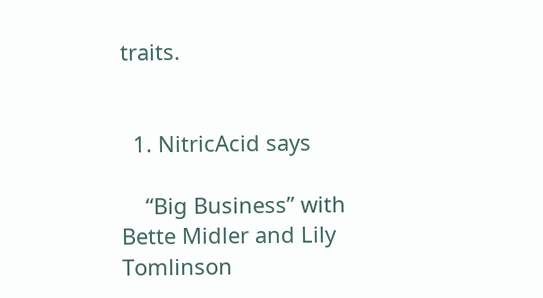traits.


  1. NitricAcid says

    “Big Business” with Bette Midler and Lily Tomlinson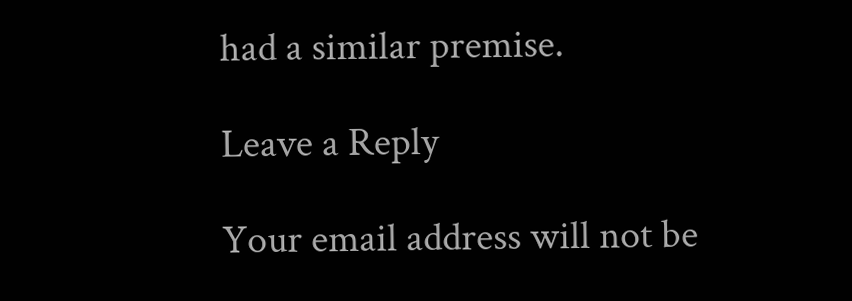had a similar premise.

Leave a Reply

Your email address will not be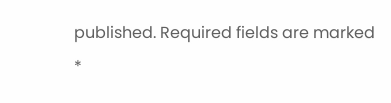published. Required fields are marked *